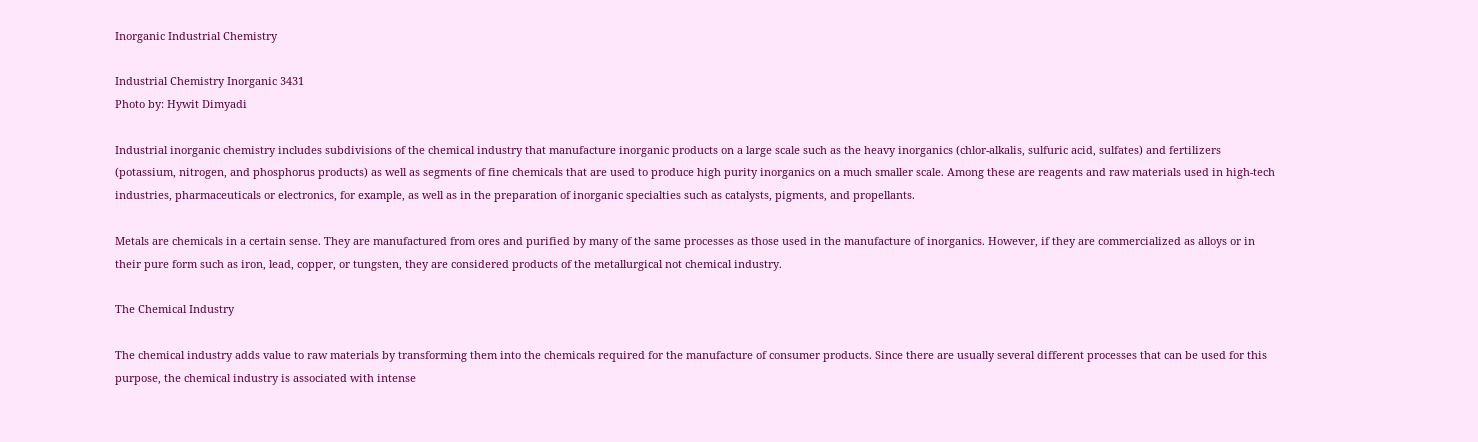Inorganic Industrial Chemistry

Industrial Chemistry Inorganic 3431
Photo by: Hywit Dimyadi

Industrial inorganic chemistry includes subdivisions of the chemical industry that manufacture inorganic products on a large scale such as the heavy inorganics (chlor-alkalis, sulfuric acid, sulfates) and fertilizers (potassium, nitrogen, and phosphorus products) as well as segments of fine chemicals that are used to produce high purity inorganics on a much smaller scale. Among these are reagents and raw materials used in high-tech industries, pharmaceuticals or electronics, for example, as well as in the preparation of inorganic specialties such as catalysts, pigments, and propellants.

Metals are chemicals in a certain sense. They are manufactured from ores and purified by many of the same processes as those used in the manufacture of inorganics. However, if they are commercialized as alloys or in their pure form such as iron, lead, copper, or tungsten, they are considered products of the metallurgical not chemical industry.

The Chemical Industry

The chemical industry adds value to raw materials by transforming them into the chemicals required for the manufacture of consumer products. Since there are usually several different processes that can be used for this purpose, the chemical industry is associated with intense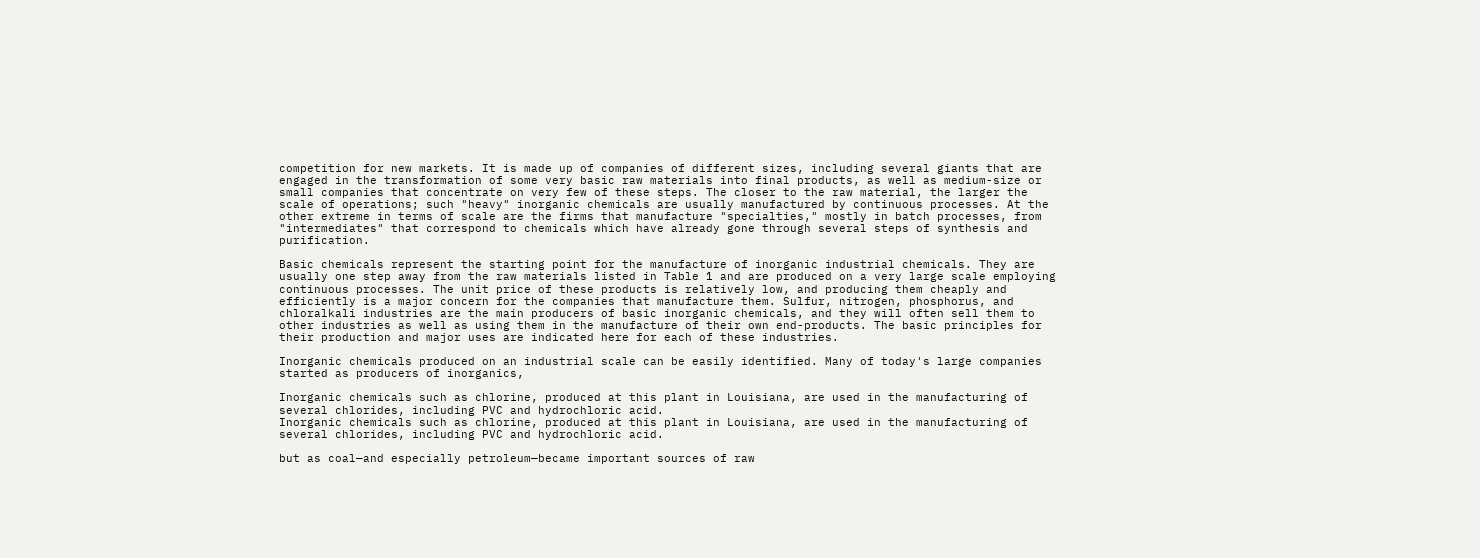competition for new markets. It is made up of companies of different sizes, including several giants that are engaged in the transformation of some very basic raw materials into final products, as well as medium-size or small companies that concentrate on very few of these steps. The closer to the raw material, the larger the scale of operations; such "heavy" inorganic chemicals are usually manufactured by continuous processes. At the other extreme in terms of scale are the firms that manufacture "specialties," mostly in batch processes, from "intermediates" that correspond to chemicals which have already gone through several steps of synthesis and purification.

Basic chemicals represent the starting point for the manufacture of inorganic industrial chemicals. They are usually one step away from the raw materials listed in Table 1 and are produced on a very large scale employing continuous processes. The unit price of these products is relatively low, and producing them cheaply and efficiently is a major concern for the companies that manufacture them. Sulfur, nitrogen, phosphorus, and chloralkali industries are the main producers of basic inorganic chemicals, and they will often sell them to other industries as well as using them in the manufacture of their own end-products. The basic principles for their production and major uses are indicated here for each of these industries.

Inorganic chemicals produced on an industrial scale can be easily identified. Many of today's large companies started as producers of inorganics,

Inorganic chemicals such as chlorine, produced at this plant in Louisiana, are used in the manufacturing of several chlorides, including PVC and hydrochloric acid.
Inorganic chemicals such as chlorine, produced at this plant in Louisiana, are used in the manufacturing of several chlorides, including PVC and hydrochloric acid.

but as coal—and especially petroleum—became important sources of raw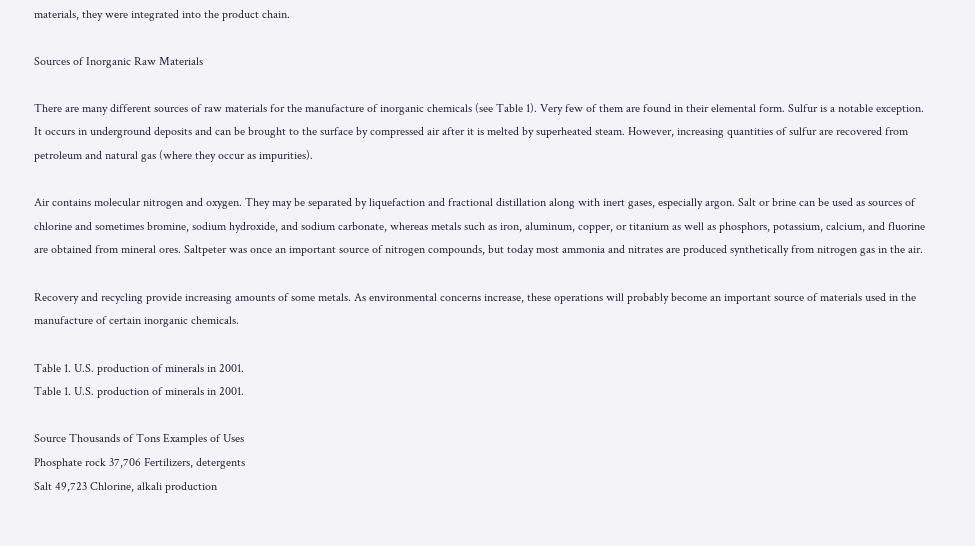materials, they were integrated into the product chain.

Sources of Inorganic Raw Materials

There are many different sources of raw materials for the manufacture of inorganic chemicals (see Table 1). Very few of them are found in their elemental form. Sulfur is a notable exception. It occurs in underground deposits and can be brought to the surface by compressed air after it is melted by superheated steam. However, increasing quantities of sulfur are recovered from petroleum and natural gas (where they occur as impurities).

Air contains molecular nitrogen and oxygen. They may be separated by liquefaction and fractional distillation along with inert gases, especially argon. Salt or brine can be used as sources of chlorine and sometimes bromine, sodium hydroxide, and sodium carbonate, whereas metals such as iron, aluminum, copper, or titanium as well as phosphors, potassium, calcium, and fluorine are obtained from mineral ores. Saltpeter was once an important source of nitrogen compounds, but today most ammonia and nitrates are produced synthetically from nitrogen gas in the air.

Recovery and recycling provide increasing amounts of some metals. As environmental concerns increase, these operations will probably become an important source of materials used in the manufacture of certain inorganic chemicals.

Table 1. U.S. production of minerals in 2001.
Table 1. U.S. production of minerals in 2001.

Source Thousands of Tons Examples of Uses
Phosphate rock 37,706 Fertilizers, detergents
Salt 49,723 Chlorine, alkali production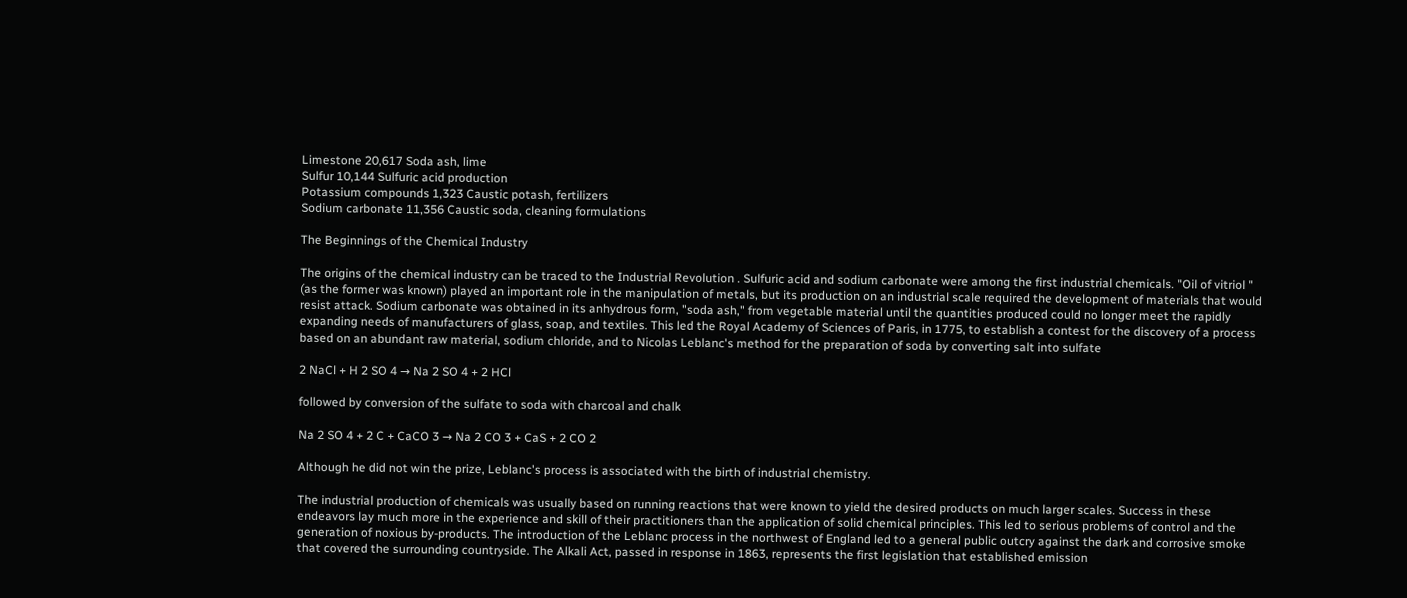Limestone 20,617 Soda ash, lime
Sulfur 10,144 Sulfuric acid production
Potassium compounds 1,323 Caustic potash, fertilizers
Sodium carbonate 11,356 Caustic soda, cleaning formulations

The Beginnings of the Chemical Industry

The origins of the chemical industry can be traced to the Industrial Revolution . Sulfuric acid and sodium carbonate were among the first industrial chemicals. "Oil of vitriol " (as the former was known) played an important role in the manipulation of metals, but its production on an industrial scale required the development of materials that would resist attack. Sodium carbonate was obtained in its anhydrous form, "soda ash," from vegetable material until the quantities produced could no longer meet the rapidly expanding needs of manufacturers of glass, soap, and textiles. This led the Royal Academy of Sciences of Paris, in 1775, to establish a contest for the discovery of a process based on an abundant raw material, sodium chloride, and to Nicolas Leblanc's method for the preparation of soda by converting salt into sulfate

2 NaCl + H 2 SO 4 → Na 2 SO 4 + 2 HCl

followed by conversion of the sulfate to soda with charcoal and chalk

Na 2 SO 4 + 2 C + CaCO 3 → Na 2 CO 3 + CaS + 2 CO 2

Although he did not win the prize, Leblanc's process is associated with the birth of industrial chemistry.

The industrial production of chemicals was usually based on running reactions that were known to yield the desired products on much larger scales. Success in these endeavors lay much more in the experience and skill of their practitioners than the application of solid chemical principles. This led to serious problems of control and the generation of noxious by-products. The introduction of the Leblanc process in the northwest of England led to a general public outcry against the dark and corrosive smoke that covered the surrounding countryside. The Alkali Act, passed in response in 1863, represents the first legislation that established emission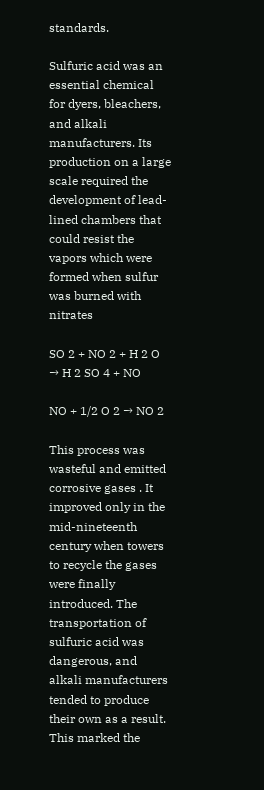standards.

Sulfuric acid was an essential chemical for dyers, bleachers, and alkali manufacturers. Its production on a large scale required the development of lead-lined chambers that could resist the vapors which were formed when sulfur was burned with nitrates

SO 2 + NO 2 + H 2 O → H 2 SO 4 + NO

NO + 1/2 O 2 → NO 2

This process was wasteful and emitted corrosive gases . It improved only in the mid-nineteenth century when towers to recycle the gases were finally introduced. The transportation of sulfuric acid was dangerous, and alkali manufacturers tended to produce their own as a result. This marked the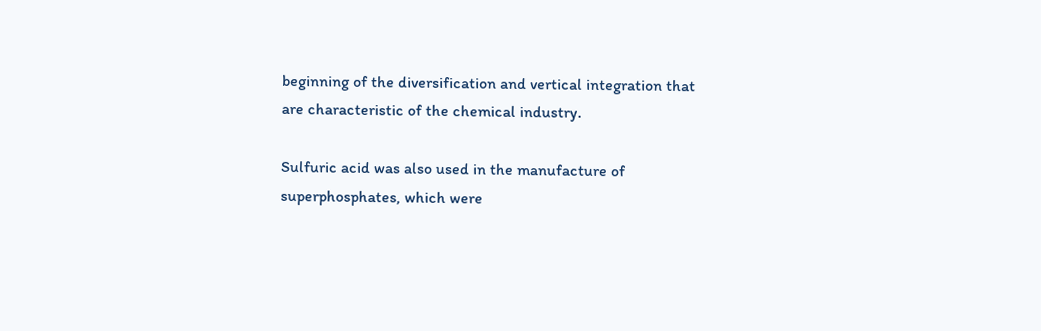beginning of the diversification and vertical integration that are characteristic of the chemical industry.

Sulfuric acid was also used in the manufacture of superphosphates, which were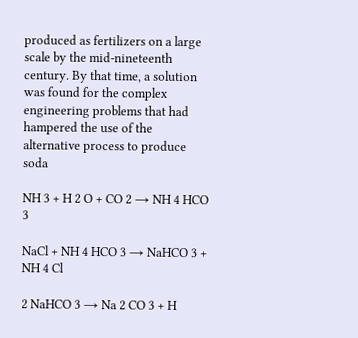produced as fertilizers on a large scale by the mid-nineteenth century. By that time, a solution was found for the complex engineering problems that had hampered the use of the alternative process to produce soda

NH 3 + H 2 O + CO 2 → NH 4 HCO 3

NaCl + NH 4 HCO 3 → NaHCO 3 + NH 4 Cl

2 NaHCO 3 → Na 2 CO 3 + H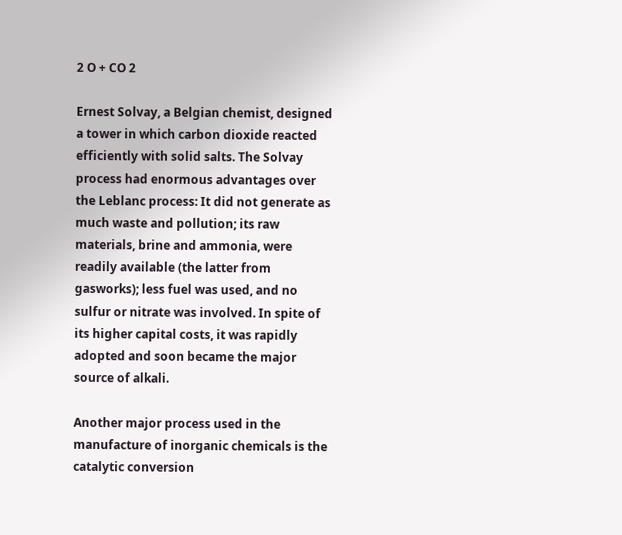2 O + CO 2

Ernest Solvay, a Belgian chemist, designed a tower in which carbon dioxide reacted efficiently with solid salts. The Solvay process had enormous advantages over the Leblanc process: It did not generate as much waste and pollution; its raw materials, brine and ammonia, were readily available (the latter from gasworks); less fuel was used, and no sulfur or nitrate was involved. In spite of its higher capital costs, it was rapidly adopted and soon became the major source of alkali.

Another major process used in the manufacture of inorganic chemicals is the catalytic conversion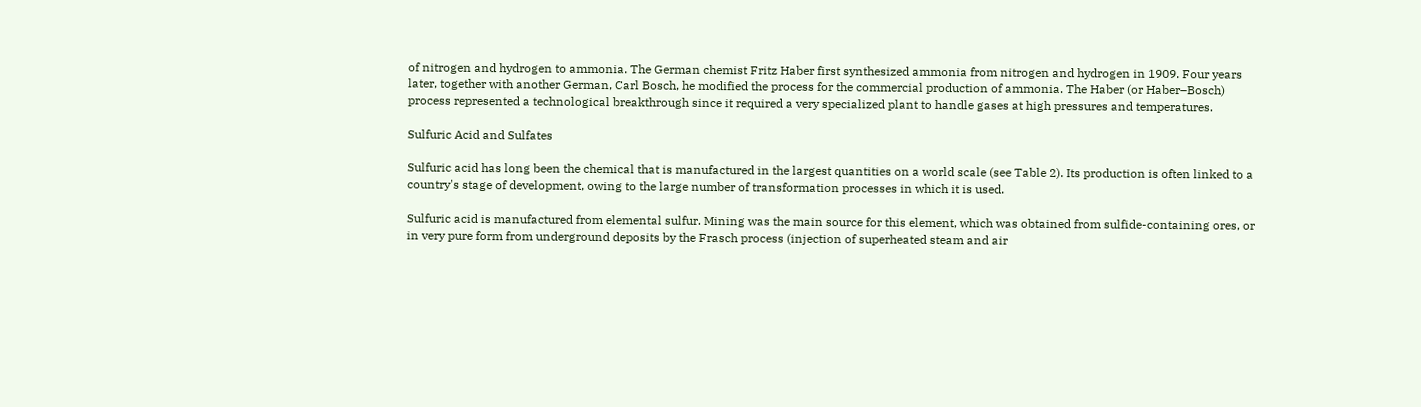of nitrogen and hydrogen to ammonia. The German chemist Fritz Haber first synthesized ammonia from nitrogen and hydrogen in 1909. Four years later, together with another German, Carl Bosch, he modified the process for the commercial production of ammonia. The Haber (or Haber–Bosch) process represented a technological breakthrough since it required a very specialized plant to handle gases at high pressures and temperatures.

Sulfuric Acid and Sulfates

Sulfuric acid has long been the chemical that is manufactured in the largest quantities on a world scale (see Table 2). Its production is often linked to a country's stage of development, owing to the large number of transformation processes in which it is used.

Sulfuric acid is manufactured from elemental sulfur. Mining was the main source for this element, which was obtained from sulfide-containing ores, or in very pure form from underground deposits by the Frasch process (injection of superheated steam and air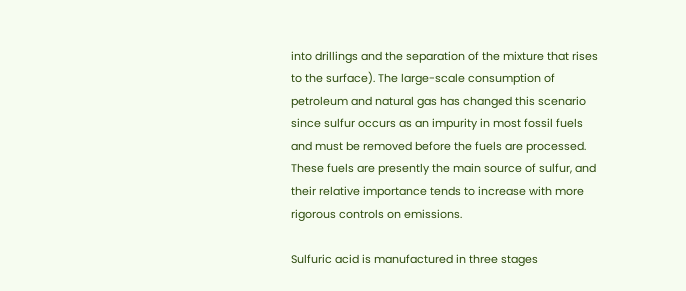into drillings and the separation of the mixture that rises to the surface). The large-scale consumption of petroleum and natural gas has changed this scenario since sulfur occurs as an impurity in most fossil fuels and must be removed before the fuels are processed. These fuels are presently the main source of sulfur, and their relative importance tends to increase with more rigorous controls on emissions.

Sulfuric acid is manufactured in three stages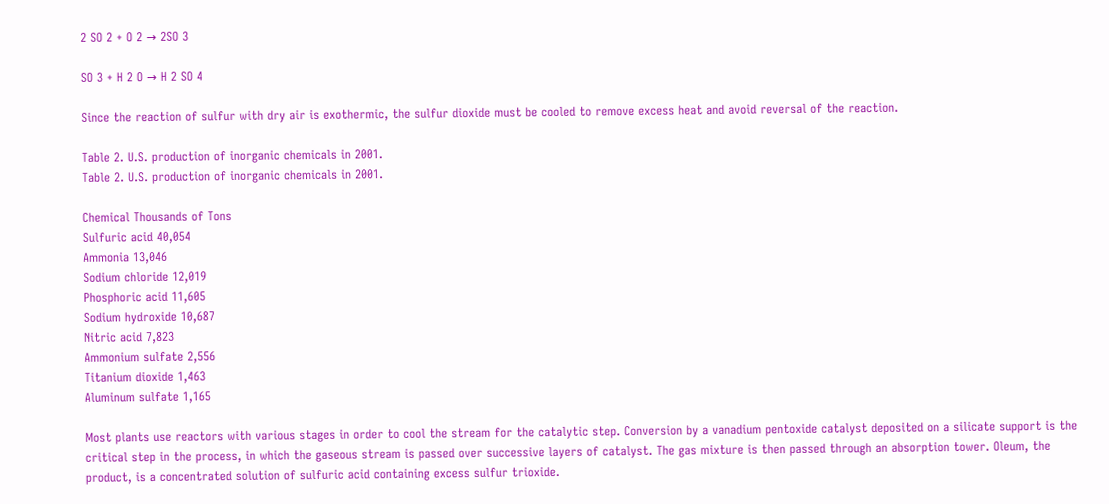2 SO 2 + O 2 → 2SO 3

SO 3 + H 2 O → H 2 SO 4

Since the reaction of sulfur with dry air is exothermic, the sulfur dioxide must be cooled to remove excess heat and avoid reversal of the reaction.

Table 2. U.S. production of inorganic chemicals in 2001.
Table 2. U.S. production of inorganic chemicals in 2001.

Chemical Thousands of Tons
Sulfuric acid 40,054
Ammonia 13,046
Sodium chloride 12,019
Phosphoric acid 11,605
Sodium hydroxide 10,687
Nitric acid 7,823
Ammonium sulfate 2,556
Titanium dioxide 1,463
Aluminum sulfate 1,165

Most plants use reactors with various stages in order to cool the stream for the catalytic step. Conversion by a vanadium pentoxide catalyst deposited on a silicate support is the critical step in the process, in which the gaseous stream is passed over successive layers of catalyst. The gas mixture is then passed through an absorption tower. Oleum, the product, is a concentrated solution of sulfuric acid containing excess sulfur trioxide.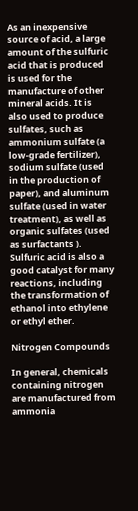As an inexpensive source of acid, a large amount of the sulfuric acid that is produced is used for the manufacture of other mineral acids. It is also used to produce sulfates, such as ammonium sulfate (a low-grade fertilizer), sodium sulfate (used in the production of paper), and aluminum sulfate (used in water treatment), as well as organic sulfates (used as surfactants ). Sulfuric acid is also a good catalyst for many reactions, including the transformation of ethanol into ethylene or ethyl ether.

Nitrogen Compounds

In general, chemicals containing nitrogen are manufactured from ammonia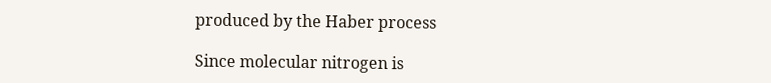produced by the Haber process

Since molecular nitrogen is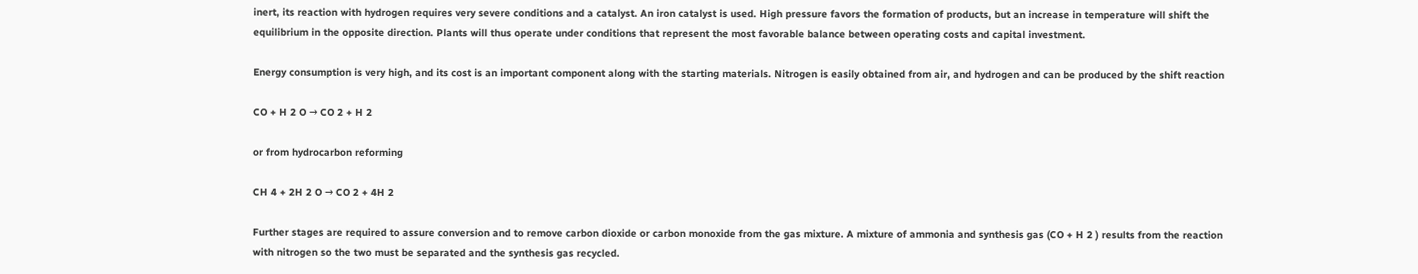inert, its reaction with hydrogen requires very severe conditions and a catalyst. An iron catalyst is used. High pressure favors the formation of products, but an increase in temperature will shift the equilibrium in the opposite direction. Plants will thus operate under conditions that represent the most favorable balance between operating costs and capital investment.

Energy consumption is very high, and its cost is an important component along with the starting materials. Nitrogen is easily obtained from air, and hydrogen and can be produced by the shift reaction

CO + H 2 O → CO 2 + H 2

or from hydrocarbon reforming

CH 4 + 2H 2 O → CO 2 + 4H 2

Further stages are required to assure conversion and to remove carbon dioxide or carbon monoxide from the gas mixture. A mixture of ammonia and synthesis gas (CO + H 2 ) results from the reaction with nitrogen so the two must be separated and the synthesis gas recycled.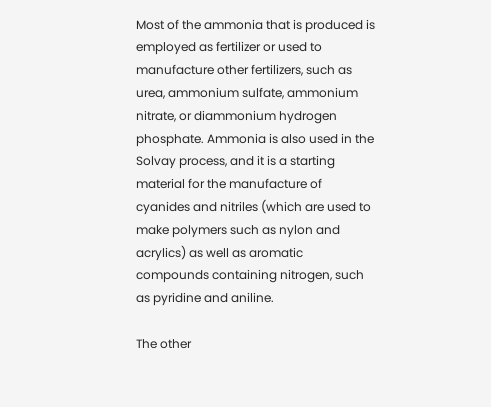Most of the ammonia that is produced is employed as fertilizer or used to manufacture other fertilizers, such as urea, ammonium sulfate, ammonium nitrate, or diammonium hydrogen phosphate. Ammonia is also used in the Solvay process, and it is a starting material for the manufacture of cyanides and nitriles (which are used to make polymers such as nylon and acrylics) as well as aromatic compounds containing nitrogen, such as pyridine and aniline.

The other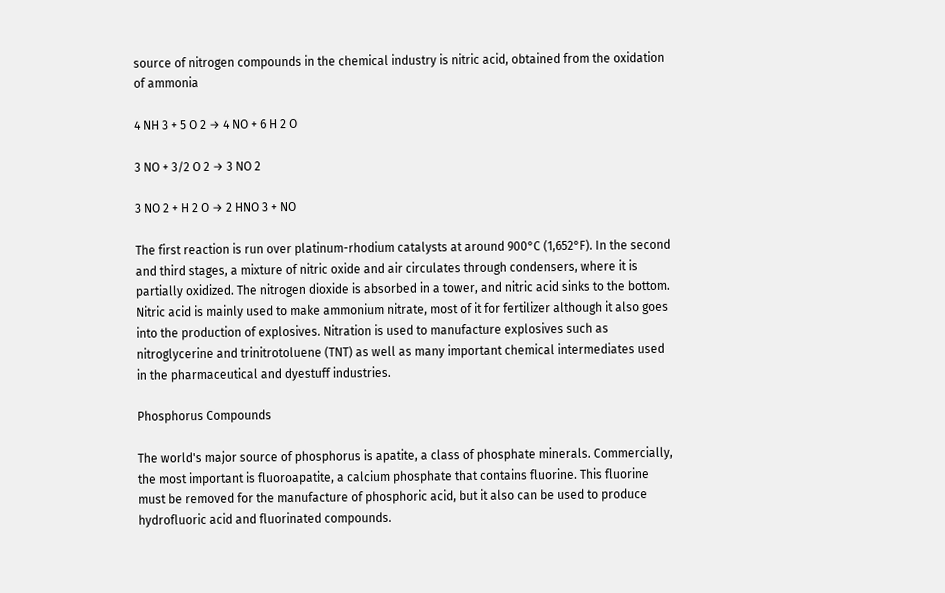source of nitrogen compounds in the chemical industry is nitric acid, obtained from the oxidation of ammonia

4 NH 3 + 5 O 2 → 4 NO + 6 H 2 O

3 NO + 3/2 O 2 → 3 NO 2

3 NO 2 + H 2 O → 2 HNO 3 + NO

The first reaction is run over platinum-rhodium catalysts at around 900°C (1,652°F). In the second and third stages, a mixture of nitric oxide and air circulates through condensers, where it is partially oxidized. The nitrogen dioxide is absorbed in a tower, and nitric acid sinks to the bottom. Nitric acid is mainly used to make ammonium nitrate, most of it for fertilizer although it also goes into the production of explosives. Nitration is used to manufacture explosives such as nitroglycerine and trinitrotoluene (TNT) as well as many important chemical intermediates used in the pharmaceutical and dyestuff industries.

Phosphorus Compounds

The world's major source of phosphorus is apatite, a class of phosphate minerals. Commercially, the most important is fluoroapatite, a calcium phosphate that contains fluorine. This fluorine must be removed for the manufacture of phosphoric acid, but it also can be used to produce hydrofluoric acid and fluorinated compounds.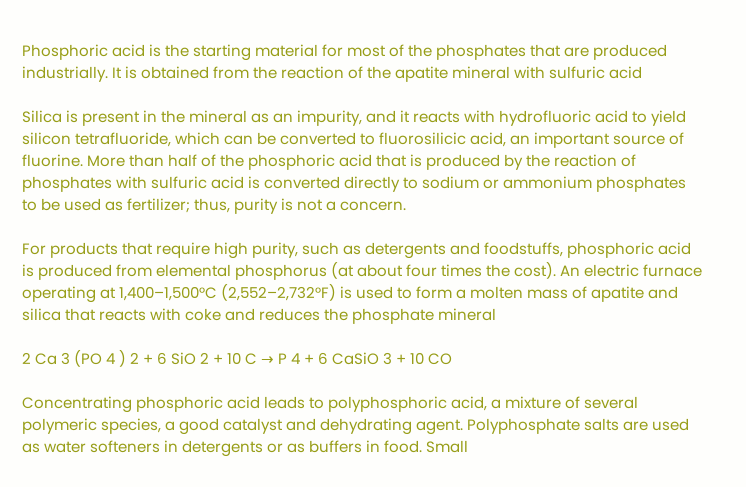Phosphoric acid is the starting material for most of the phosphates that are produced industrially. It is obtained from the reaction of the apatite mineral with sulfuric acid

Silica is present in the mineral as an impurity, and it reacts with hydrofluoric acid to yield silicon tetrafluoride, which can be converted to fluorosilicic acid, an important source of fluorine. More than half of the phosphoric acid that is produced by the reaction of phosphates with sulfuric acid is converted directly to sodium or ammonium phosphates to be used as fertilizer; thus, purity is not a concern.

For products that require high purity, such as detergents and foodstuffs, phosphoric acid is produced from elemental phosphorus (at about four times the cost). An electric furnace operating at 1,400–1,500°C (2,552–2,732°F) is used to form a molten mass of apatite and silica that reacts with coke and reduces the phosphate mineral

2 Ca 3 (PO 4 ) 2 + 6 SiO 2 + 10 C → P 4 + 6 CaSiO 3 + 10 CO

Concentrating phosphoric acid leads to polyphosphoric acid, a mixture of several polymeric species, a good catalyst and dehydrating agent. Polyphosphate salts are used as water softeners in detergents or as buffers in food. Small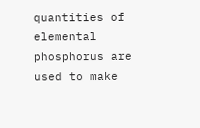quantities of elemental phosphorus are used to make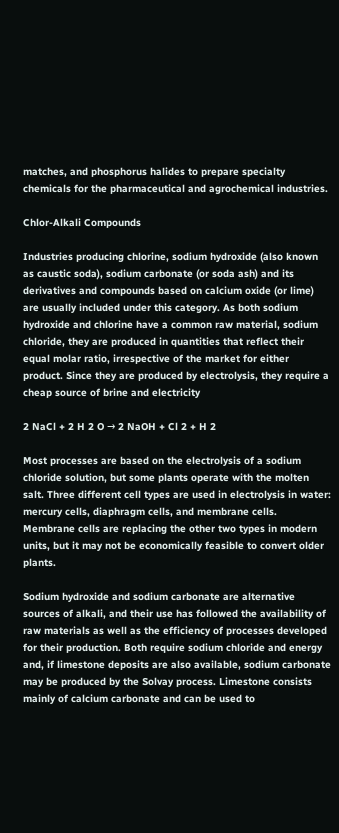matches, and phosphorus halides to prepare specialty chemicals for the pharmaceutical and agrochemical industries.

Chlor-Alkali Compounds

Industries producing chlorine, sodium hydroxide (also known as caustic soda), sodium carbonate (or soda ash) and its derivatives and compounds based on calcium oxide (or lime) are usually included under this category. As both sodium hydroxide and chlorine have a common raw material, sodium chloride, they are produced in quantities that reflect their equal molar ratio, irrespective of the market for either product. Since they are produced by electrolysis, they require a cheap source of brine and electricity

2 NaCl + 2 H 2 O → 2 NaOH + Cl 2 + H 2

Most processes are based on the electrolysis of a sodium chloride solution, but some plants operate with the molten salt. Three different cell types are used in electrolysis in water: mercury cells, diaphragm cells, and membrane cells. Membrane cells are replacing the other two types in modern units, but it may not be economically feasible to convert older plants.

Sodium hydroxide and sodium carbonate are alternative sources of alkali, and their use has followed the availability of raw materials as well as the efficiency of processes developed for their production. Both require sodium chloride and energy and, if limestone deposits are also available, sodium carbonate may be produced by the Solvay process. Limestone consists mainly of calcium carbonate and can be used to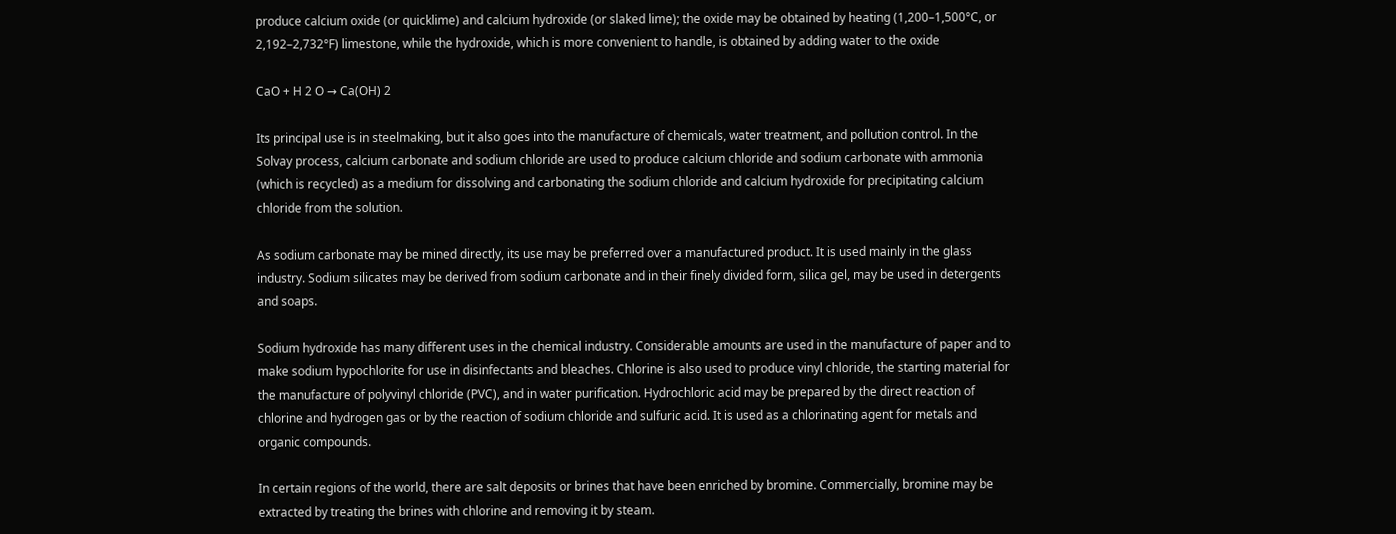produce calcium oxide (or quicklime) and calcium hydroxide (or slaked lime); the oxide may be obtained by heating (1,200–1,500°C, or 2,192–2,732°F) limestone, while the hydroxide, which is more convenient to handle, is obtained by adding water to the oxide

CaO + H 2 O → Ca(OH) 2

Its principal use is in steelmaking, but it also goes into the manufacture of chemicals, water treatment, and pollution control. In the Solvay process, calcium carbonate and sodium chloride are used to produce calcium chloride and sodium carbonate with ammonia (which is recycled) as a medium for dissolving and carbonating the sodium chloride and calcium hydroxide for precipitating calcium chloride from the solution.

As sodium carbonate may be mined directly, its use may be preferred over a manufactured product. It is used mainly in the glass industry. Sodium silicates may be derived from sodium carbonate and in their finely divided form, silica gel, may be used in detergents and soaps.

Sodium hydroxide has many different uses in the chemical industry. Considerable amounts are used in the manufacture of paper and to make sodium hypochlorite for use in disinfectants and bleaches. Chlorine is also used to produce vinyl chloride, the starting material for the manufacture of polyvinyl chloride (PVC), and in water purification. Hydrochloric acid may be prepared by the direct reaction of chlorine and hydrogen gas or by the reaction of sodium chloride and sulfuric acid. It is used as a chlorinating agent for metals and organic compounds.

In certain regions of the world, there are salt deposits or brines that have been enriched by bromine. Commercially, bromine may be extracted by treating the brines with chlorine and removing it by steam.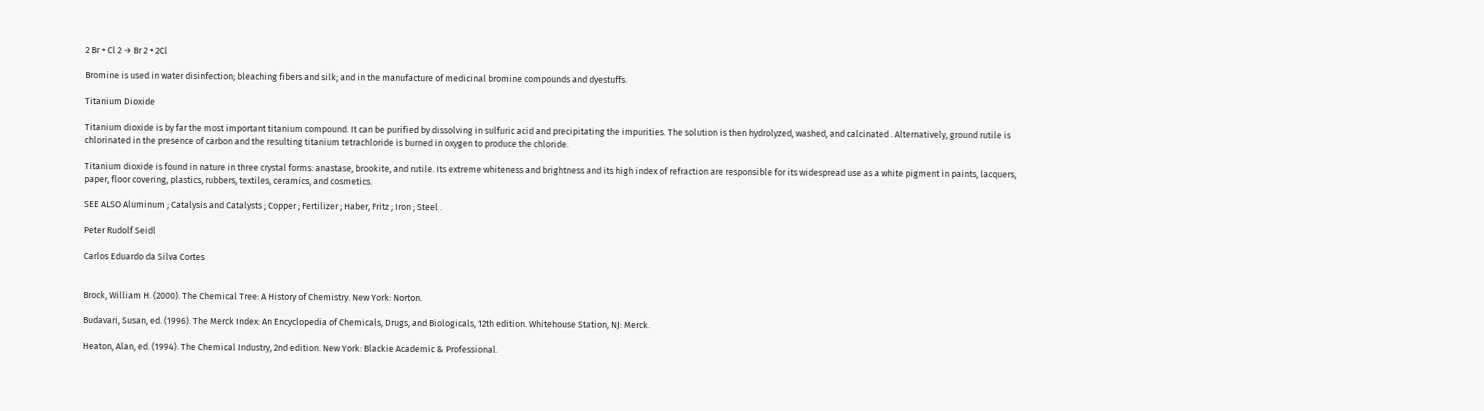2 Br + Cl 2 → Br 2 + 2Cl

Bromine is used in water disinfection; bleaching fibers and silk; and in the manufacture of medicinal bromine compounds and dyestuffs.

Titanium Dioxide

Titanium dioxide is by far the most important titanium compound. It can be purified by dissolving in sulfuric acid and precipitating the impurities. The solution is then hydrolyzed, washed, and calcinated . Alternatively, ground rutile is chlorinated in the presence of carbon and the resulting titanium tetrachloride is burned in oxygen to produce the chloride.

Titanium dioxide is found in nature in three crystal forms: anastase, brookite, and rutile. Its extreme whiteness and brightness and its high index of refraction are responsible for its widespread use as a white pigment in paints, lacquers, paper, floor covering, plastics, rubbers, textiles, ceramics, and cosmetics.

SEE ALSO Aluminum ; Catalysis and Catalysts ; Copper ; Fertilizer ; Haber, Fritz ; Iron ; Steel .

Peter Rudolf Seidl

Carlos Eduardo da Silva Cortes


Brock, William H. (2000). The Chemical Tree: A History of Chemistry. New York: Norton.

Budavari, Susan, ed. (1996). The Merck Index: An Encyclopedia of Chemicals, Drugs, and Biologicals, 12th edition. Whitehouse Station, NJ: Merck.

Heaton, Alan, ed. (1994). The Chemical Industry, 2nd edition. New York: Blackie Academic & Professional.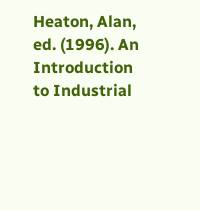Heaton, Alan, ed. (1996). An Introduction to Industrial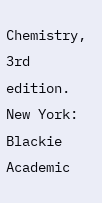Chemistry, 3rd edition. New York: Blackie Academic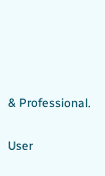& Professional.

User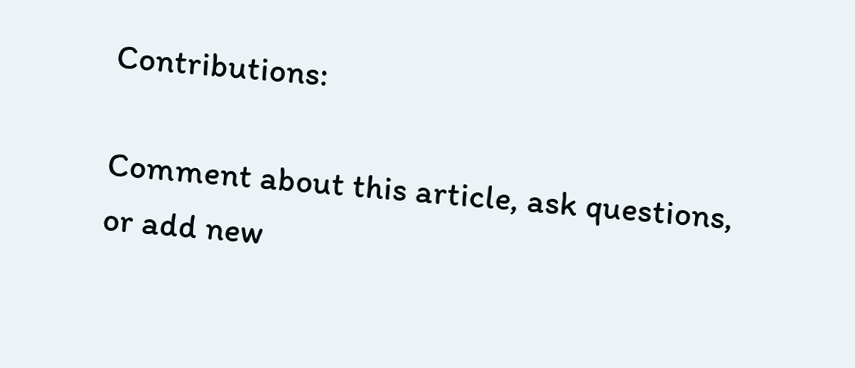Contributions:

Comment about this article, ask questions, or add new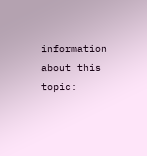information about this topic: